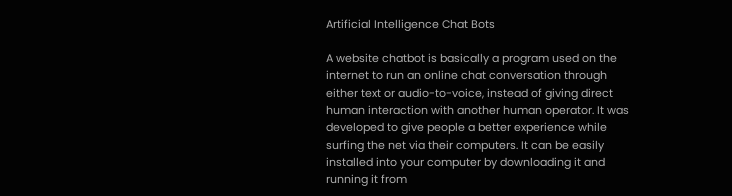Artificial Intelligence Chat Bots

A website chatbot is basically a program used on the internet to run an online chat conversation through either text or audio-to-voice, instead of giving direct human interaction with another human operator. It was developed to give people a better experience while surfing the net via their computers. It can be easily installed into your computer by downloading it and running it from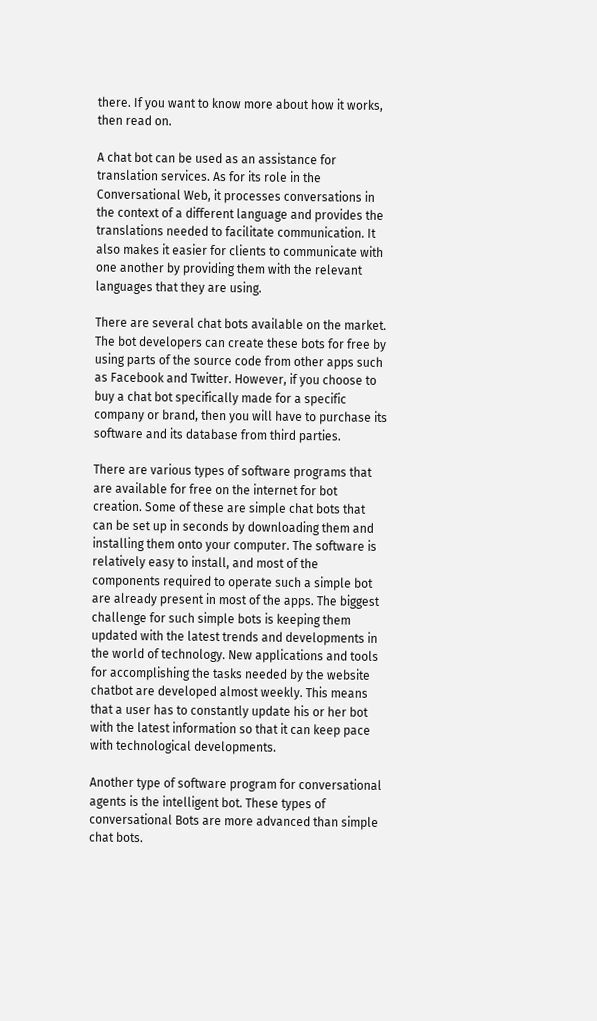there. If you want to know more about how it works, then read on.

A chat bot can be used as an assistance for translation services. As for its role in the Conversational Web, it processes conversations in the context of a different language and provides the translations needed to facilitate communication. It also makes it easier for clients to communicate with one another by providing them with the relevant languages that they are using.

There are several chat bots available on the market. The bot developers can create these bots for free by using parts of the source code from other apps such as Facebook and Twitter. However, if you choose to buy a chat bot specifically made for a specific company or brand, then you will have to purchase its software and its database from third parties.

There are various types of software programs that are available for free on the internet for bot creation. Some of these are simple chat bots that can be set up in seconds by downloading them and installing them onto your computer. The software is relatively easy to install, and most of the components required to operate such a simple bot are already present in most of the apps. The biggest challenge for such simple bots is keeping them updated with the latest trends and developments in the world of technology. New applications and tools for accomplishing the tasks needed by the website chatbot are developed almost weekly. This means that a user has to constantly update his or her bot with the latest information so that it can keep pace with technological developments.

Another type of software program for conversational agents is the intelligent bot. These types of conversational Bots are more advanced than simple chat bots.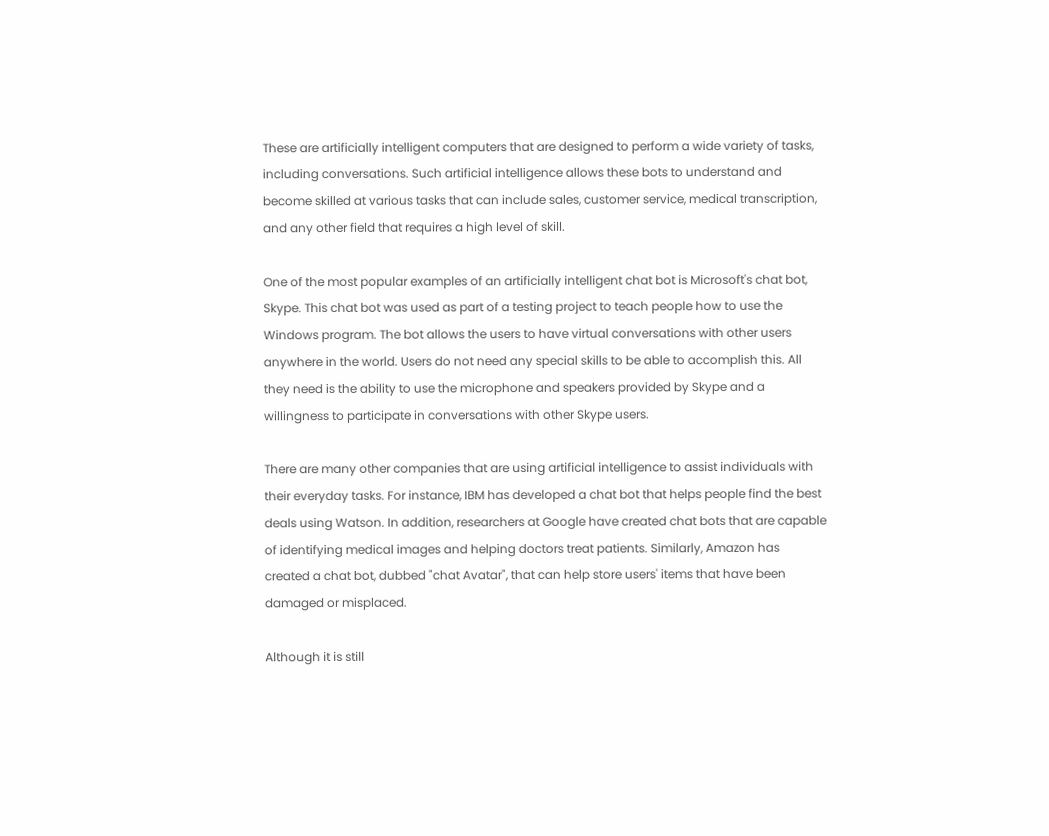These are artificially intelligent computers that are designed to perform a wide variety of tasks, including conversations. Such artificial intelligence allows these bots to understand and become skilled at various tasks that can include sales, customer service, medical transcription, and any other field that requires a high level of skill.

One of the most popular examples of an artificially intelligent chat bot is Microsoft's chat bot, Skype. This chat bot was used as part of a testing project to teach people how to use the Windows program. The bot allows the users to have virtual conversations with other users anywhere in the world. Users do not need any special skills to be able to accomplish this. All they need is the ability to use the microphone and speakers provided by Skype and a willingness to participate in conversations with other Skype users.

There are many other companies that are using artificial intelligence to assist individuals with their everyday tasks. For instance, IBM has developed a chat bot that helps people find the best deals using Watson. In addition, researchers at Google have created chat bots that are capable of identifying medical images and helping doctors treat patients. Similarly, Amazon has created a chat bot, dubbed "chat Avatar", that can help store users' items that have been damaged or misplaced.

Although it is still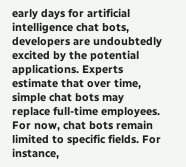early days for artificial intelligence chat bots, developers are undoubtedly excited by the potential applications. Experts estimate that over time, simple chat bots may replace full-time employees. For now, chat bots remain limited to specific fields. For instance,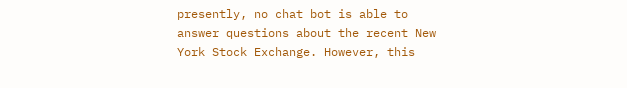presently, no chat bot is able to answer questions about the recent New York Stock Exchange. However, this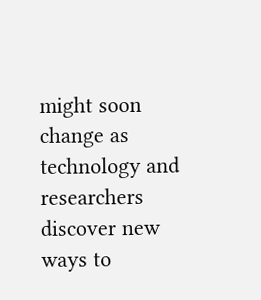might soon change as technology and researchers discover new ways to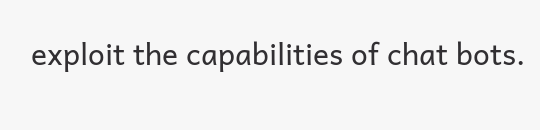exploit the capabilities of chat bots.